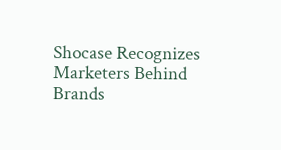Shocase Recognizes Marketers Behind Brands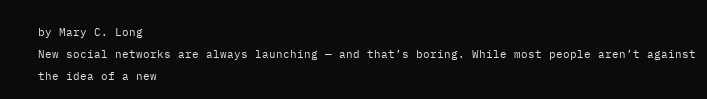by Mary C. Long
New social networks are always launching — and that’s boring. While most people aren’t against the idea of a new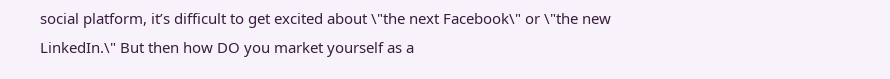social platform, it’s difficult to get excited about \"the next Facebook\" or \"the new LinkedIn.\" But then how DO you market yourself as a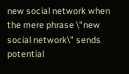new social network when the mere phrase \"new social network\" sends potential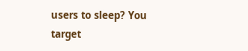users to sleep? You target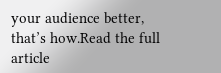your audience better, that’s how.Read the full article